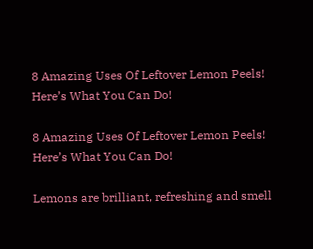8 Amazing Uses Of Leftover Lemon Peels! Here’s What You Can Do!

8 Amazing Uses Of Leftover Lemon Peels! Here’s What You Can Do!

Lemons are brilliant, refreshing and smell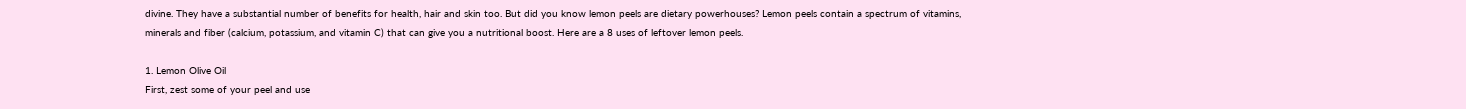divine. They have a substantial number of benefits for health, hair and skin too. But did you know lemon peels are dietary powerhouses? Lemon peels contain a spectrum of vitamins, minerals and fiber (calcium, potassium, and vitamin C) that can give you a nutritional boost. Here are a 8 uses of leftover lemon peels.

1. Lemon Olive Oil
First, zest some of your peel and use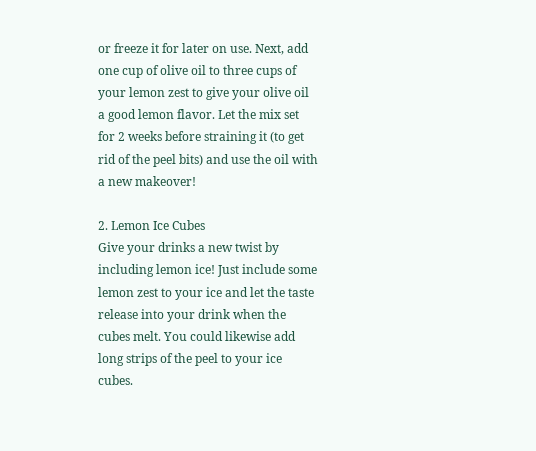or freeze it for later on use. Next, add one cup of olive oil to three cups of your lemon zest to give your olive oil a good lemon flavor. Let the mix set for 2 weeks before straining it (to get rid of the peel bits) and use the oil with a new makeover!

2. Lemon Ice Cubes
Give your drinks a new twist by including lemon ice! Just include some lemon zest to your ice and let the taste release into your drink when the cubes melt. You could likewise add long strips of the peel to your ice cubes.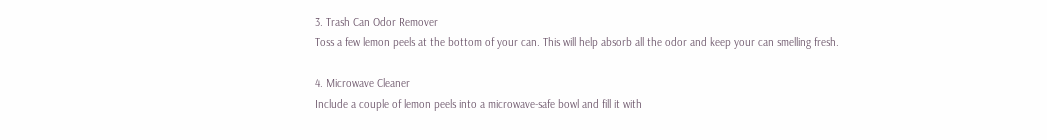3. Trash Can Odor Remover
Toss a few lemon peels at the bottom of your can. This will help absorb all the odor and keep your can smelling fresh.

4. Microwave Cleaner
Include a couple of lemon peels into a microwave-safe bowl and fill it with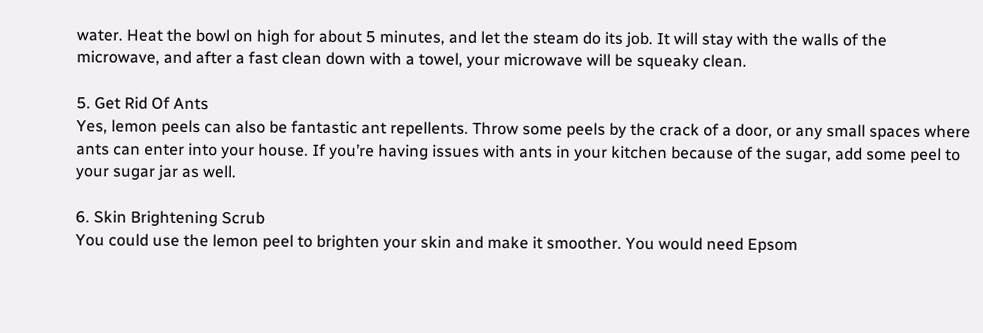water. Heat the bowl on high for about 5 minutes, and let the steam do its job. It will stay with the walls of the microwave, and after a fast clean down with a towel, your microwave will be squeaky clean.

5. Get Rid Of Ants
Yes, lemon peels can also be fantastic ant repellents. Throw some peels by the crack of a door, or any small spaces where ants can enter into your house. If you’re having issues with ants in your kitchen because of the sugar, add some peel to your sugar jar as well.

6. Skin Brightening Scrub
You could use the lemon peel to brighten your skin and make it smoother. You would need Epsom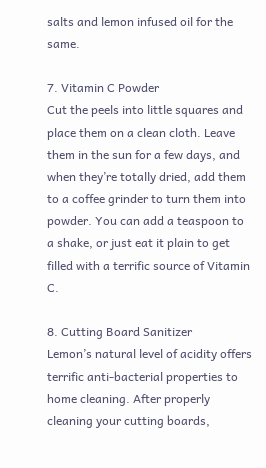salts and lemon infused oil for the same.

7. Vitamin C Powder
Cut the peels into little squares and place them on a clean cloth. Leave them in the sun for a few days, and when they’re totally dried, add them to a coffee grinder to turn them into powder. You can add a teaspoon to a shake, or just eat it plain to get filled with a terrific source of Vitamin C.

8. Cutting Board Sanitizer
Lemon’s natural level of acidity offers terrific anti-bacterial properties to home cleaning. After properly cleaning your cutting boards,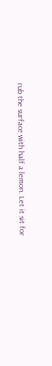rub the surface with half a lemon. Let it sit for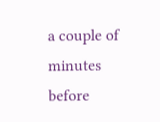a couple of minutes before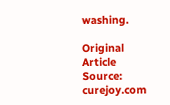washing.

Original Article Source: curejoy.com